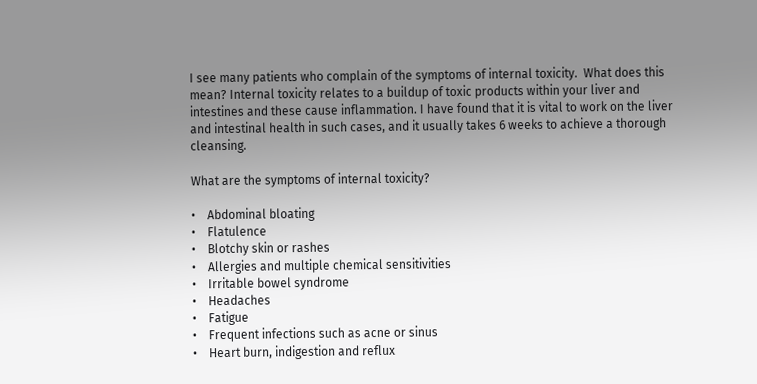I see many patients who complain of the symptoms of internal toxicity.  What does this mean? Internal toxicity relates to a buildup of toxic products within your liver and intestines and these cause inflammation. I have found that it is vital to work on the liver and intestinal health in such cases, and it usually takes 6 weeks to achieve a thorough cleansing.

What are the symptoms of internal toxicity?

•    Abdominal bloating
•    Flatulence
•    Blotchy skin or rashes
•    Allergies and multiple chemical sensitivities
•    Irritable bowel syndrome
•    Headaches
•    Fatigue
•    Frequent infections such as acne or sinus
•    Heart burn, indigestion and reflux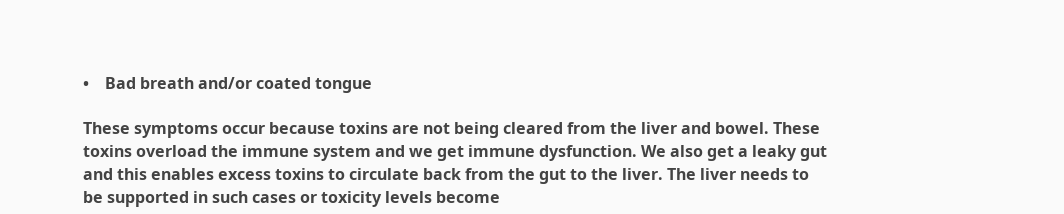•    Bad breath and/or coated tongue

These symptoms occur because toxins are not being cleared from the liver and bowel. These toxins overload the immune system and we get immune dysfunction. We also get a leaky gut and this enables excess toxins to circulate back from the gut to the liver. The liver needs to be supported in such cases or toxicity levels become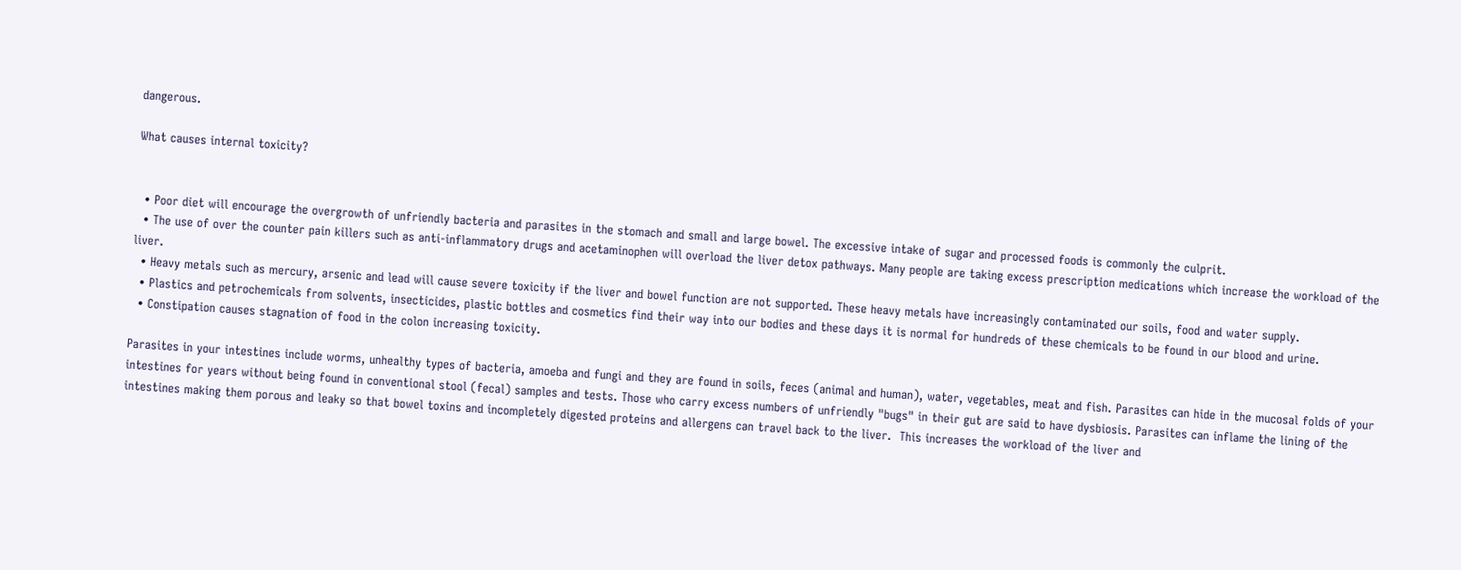dangerous.

What causes internal toxicity?


  • Poor diet will encourage the overgrowth of unfriendly bacteria and parasites in the stomach and small and large bowel. The excessive intake of sugar and processed foods is commonly the culprit.
  • The use of over the counter pain killers such as anti-inflammatory drugs and acetaminophen will overload the liver detox pathways. Many people are taking excess prescription medications which increase the workload of the liver.
  • Heavy metals such as mercury, arsenic and lead will cause severe toxicity if the liver and bowel function are not supported. These heavy metals have increasingly contaminated our soils, food and water supply.
  • Plastics and petrochemicals from solvents, insecticides, plastic bottles and cosmetics find their way into our bodies and these days it is normal for hundreds of these chemicals to be found in our blood and urine.
  • Constipation causes stagnation of food in the colon increasing toxicity.

Parasites in your intestines include worms, unhealthy types of bacteria, amoeba and fungi and they are found in soils, feces (animal and human), water, vegetables, meat and fish. Parasites can hide in the mucosal folds of your intestines for years without being found in conventional stool (fecal) samples and tests. Those who carry excess numbers of unfriendly "bugs" in their gut are said to have dysbiosis. Parasites can inflame the lining of the intestines making them porous and leaky so that bowel toxins and incompletely digested proteins and allergens can travel back to the liver.  This increases the workload of the liver and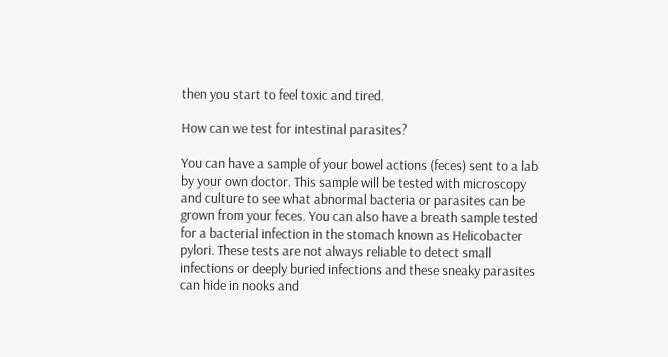then you start to feel toxic and tired.

How can we test for intestinal parasites?

You can have a sample of your bowel actions (feces) sent to a lab by your own doctor. This sample will be tested with microscopy and culture to see what abnormal bacteria or parasites can be grown from your feces. You can also have a breath sample tested for a bacterial infection in the stomach known as Helicobacter pylori. These tests are not always reliable to detect small infections or deeply buried infections and these sneaky parasites can hide in nooks and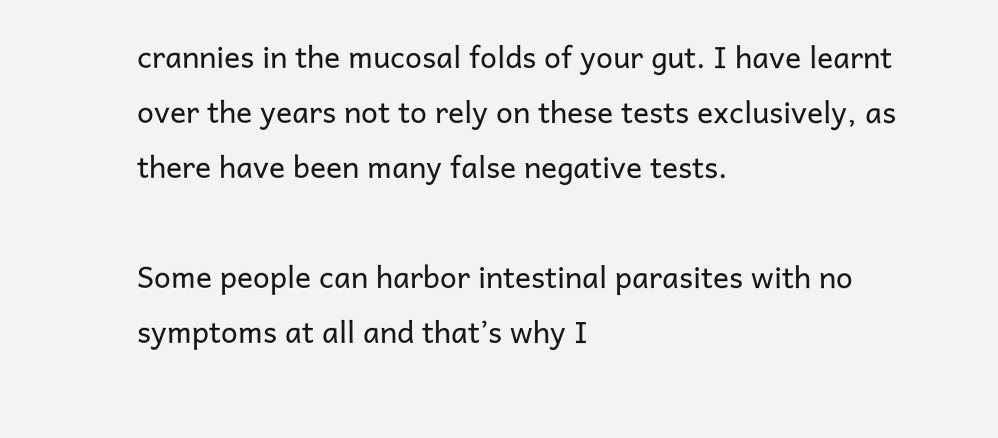crannies in the mucosal folds of your gut. I have learnt over the years not to rely on these tests exclusively, as there have been many false negative tests.

Some people can harbor intestinal parasites with no symptoms at all and that’s why I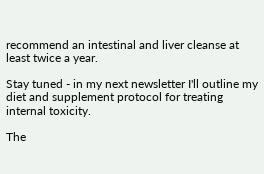recommend an intestinal and liver cleanse at least twice a year.

Stay tuned - in my next newsletter I'll outline my diet and supplement protocol for treating internal toxicity.

The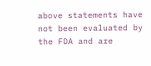above statements have not been evaluated by the FDA and are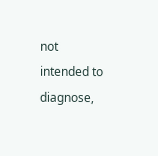not intended to diagnose,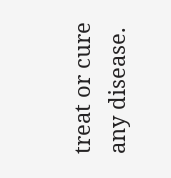treat or cure any disease.